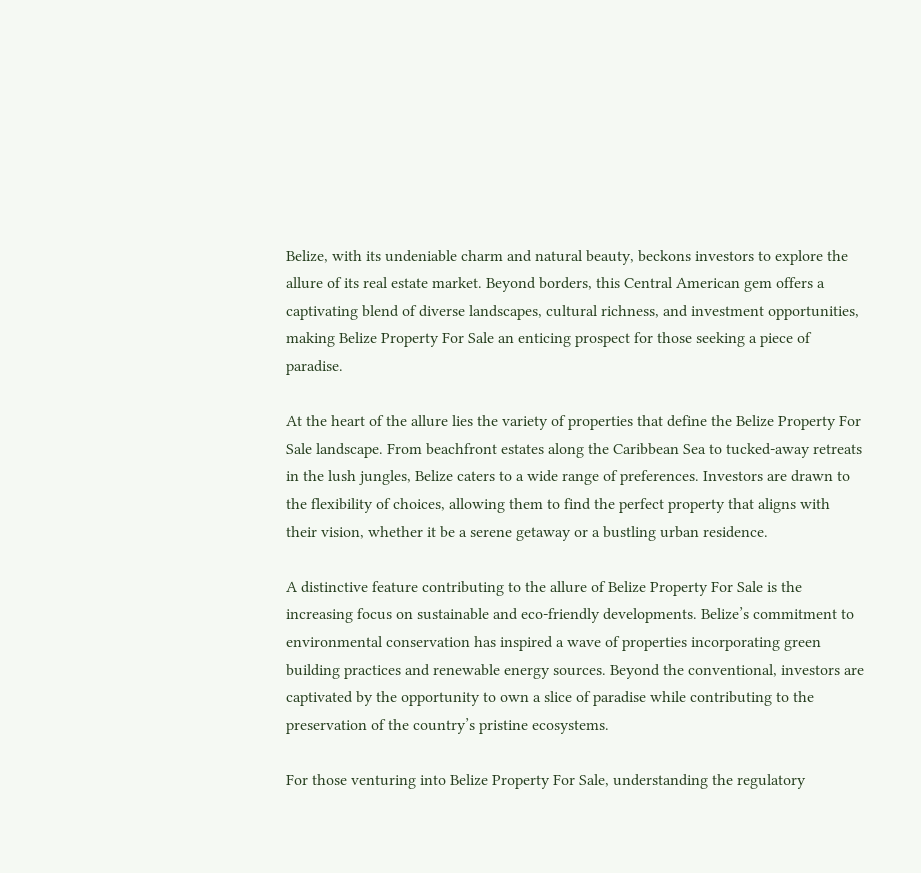Belize, with its undeniable charm and natural beauty, beckons investors to explore the allure of its real estate market. Beyond borders, this Central American gem offers a captivating blend of diverse landscapes, cultural richness, and investment opportunities, making Belize Property For Sale an enticing prospect for those seeking a piece of paradise.

At the heart of the allure lies the variety of properties that define the Belize Property For Sale landscape. From beachfront estates along the Caribbean Sea to tucked-away retreats in the lush jungles, Belize caters to a wide range of preferences. Investors are drawn to the flexibility of choices, allowing them to find the perfect property that aligns with their vision, whether it be a serene getaway or a bustling urban residence.

A distinctive feature contributing to the allure of Belize Property For Sale is the increasing focus on sustainable and eco-friendly developments. Belize’s commitment to environmental conservation has inspired a wave of properties incorporating green building practices and renewable energy sources. Beyond the conventional, investors are captivated by the opportunity to own a slice of paradise while contributing to the preservation of the country’s pristine ecosystems.

For those venturing into Belize Property For Sale, understanding the regulatory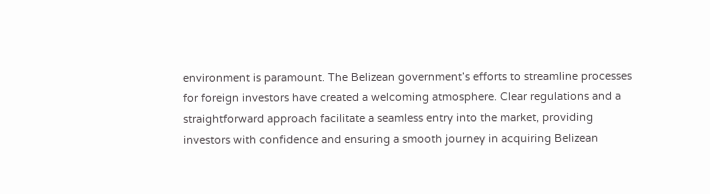environment is paramount. The Belizean government’s efforts to streamline processes for foreign investors have created a welcoming atmosphere. Clear regulations and a straightforward approach facilitate a seamless entry into the market, providing investors with confidence and ensuring a smooth journey in acquiring Belizean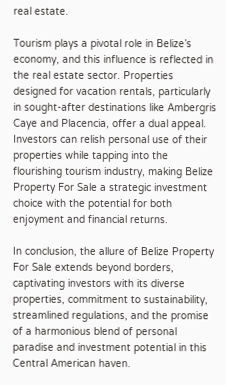real estate.

Tourism plays a pivotal role in Belize’s economy, and this influence is reflected in the real estate sector. Properties designed for vacation rentals, particularly in sought-after destinations like Ambergris Caye and Placencia, offer a dual appeal. Investors can relish personal use of their properties while tapping into the flourishing tourism industry, making Belize Property For Sale a strategic investment choice with the potential for both enjoyment and financial returns.

In conclusion, the allure of Belize Property For Sale extends beyond borders, captivating investors with its diverse properties, commitment to sustainability, streamlined regulations, and the promise of a harmonious blend of personal paradise and investment potential in this Central American haven.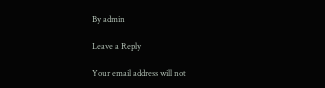By admin

Leave a Reply

Your email address will not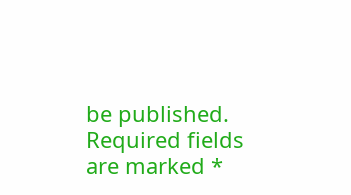be published. Required fields are marked *